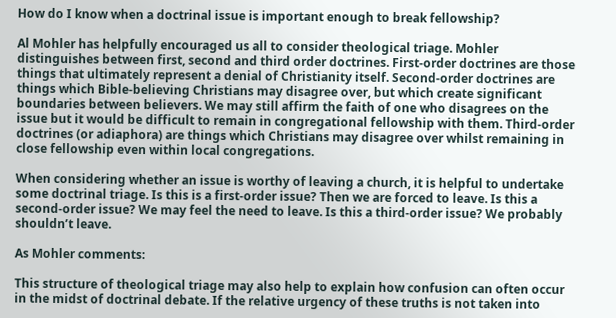How do I know when a doctrinal issue is important enough to break fellowship?

Al Mohler has helpfully encouraged us all to consider theological triage. Mohler distinguishes between first, second and third order doctrines. First-order doctrines are those things that ultimately represent a denial of Christianity itself. Second-order doctrines are things which Bible-believing Christians may disagree over, but which create significant boundaries between believers. We may still affirm the faith of one who disagrees on the issue but it would be difficult to remain in congregational fellowship with them. Third-order doctrines (or adiaphora) are things which Christians may disagree over whilst remaining in close fellowship even within local congregations.

When considering whether an issue is worthy of leaving a church, it is helpful to undertake some doctrinal triage. Is this is a first-order issue? Then we are forced to leave. Is this a second-order issue? We may feel the need to leave. Is this a third-order issue? We probably shouldn’t leave.

As Mohler comments:

This structure of theological triage may also help to explain how confusion can often occur in the midst of doctrinal debate. If the relative urgency of these truths is not taken into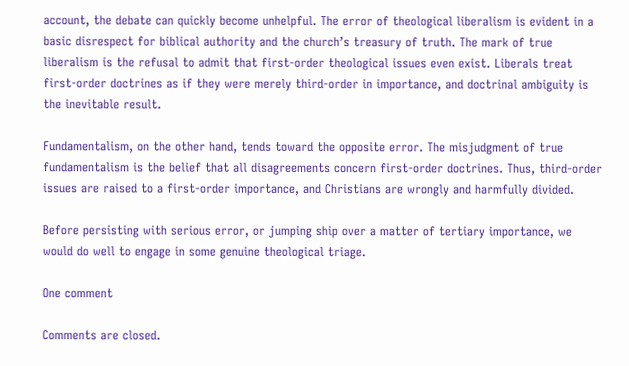account, the debate can quickly become unhelpful. The error of theological liberalism is evident in a basic disrespect for biblical authority and the church’s treasury of truth. The mark of true liberalism is the refusal to admit that first-order theological issues even exist. Liberals treat first-order doctrines as if they were merely third-order in importance, and doctrinal ambiguity is the inevitable result.

Fundamentalism, on the other hand, tends toward the opposite error. The misjudgment of true fundamentalism is the belief that all disagreements concern first-order doctrines. Thus, third-order issues are raised to a first-order importance, and Christians are wrongly and harmfully divided.

Before persisting with serious error, or jumping ship over a matter of tertiary importance, we would do well to engage in some genuine theological triage.

One comment

Comments are closed.